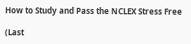How to Study and Pass the NCLEX Stress Free

(Last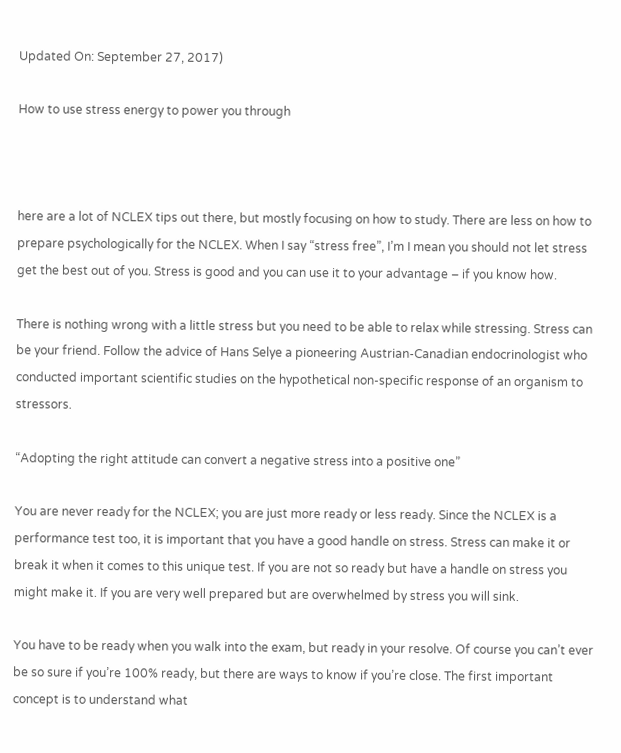Updated On: September 27, 2017)

How to use stress energy to power you through



here are a lot of NCLEX tips out there, but mostly focusing on how to study. There are less on how to prepare psychologically for the NCLEX. When I say “stress free”, I’m I mean you should not let stress get the best out of you. Stress is good and you can use it to your advantage – if you know how.

There is nothing wrong with a little stress but you need to be able to relax while stressing. Stress can be your friend. Follow the advice of Hans Selye a pioneering Austrian-Canadian endocrinologist who conducted important scientific studies on the hypothetical non-specific response of an organism to stressors.

“Adopting the right attitude can convert a negative stress into a positive one”

You are never ready for the NCLEX; you are just more ready or less ready. Since the NCLEX is a performance test too, it is important that you have a good handle on stress. Stress can make it or break it when it comes to this unique test. If you are not so ready but have a handle on stress you might make it. If you are very well prepared but are overwhelmed by stress you will sink.

You have to be ready when you walk into the exam, but ready in your resolve. Of course you can’t ever be so sure if you’re 100% ready, but there are ways to know if you’re close. The first important concept is to understand what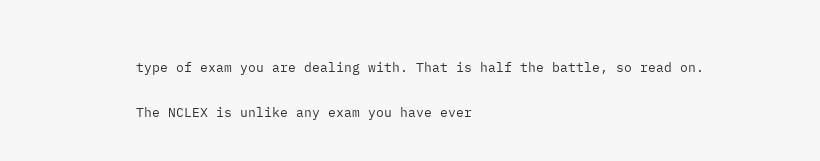type of exam you are dealing with. That is half the battle, so read on.

The NCLEX is unlike any exam you have ever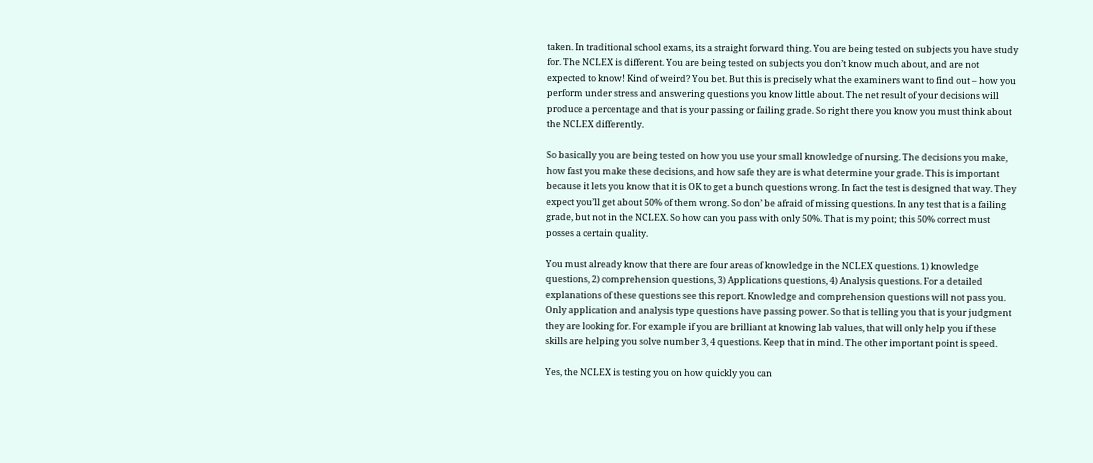taken. In traditional school exams, its a straight forward thing. You are being tested on subjects you have study for. The NCLEX is different. You are being tested on subjects you don’t know much about, and are not expected to know! Kind of weird? You bet. But this is precisely what the examiners want to find out – how you perform under stress and answering questions you know little about. The net result of your decisions will produce a percentage and that is your passing or failing grade. So right there you know you must think about the NCLEX differently.

So basically you are being tested on how you use your small knowledge of nursing. The decisions you make, how fast you make these decisions, and how safe they are is what determine your grade. This is important because it lets you know that it is OK to get a bunch questions wrong. In fact the test is designed that way. They expect you’ll get about 50% of them wrong. So don’ be afraid of missing questions. In any test that is a failing grade, but not in the NCLEX. So how can you pass with only 50%. That is my point; this 50% correct must posses a certain quality.

You must already know that there are four areas of knowledge in the NCLEX questions. 1) knowledge questions, 2) comprehension questions, 3) Applications questions, 4) Analysis questions. For a detailed explanations of these questions see this report. Knowledge and comprehension questions will not pass you. Only application and analysis type questions have passing power. So that is telling you that is your judgment they are looking for. For example if you are brilliant at knowing lab values, that will only help you if these skills are helping you solve number 3, 4 questions. Keep that in mind. The other important point is speed.

Yes, the NCLEX is testing you on how quickly you can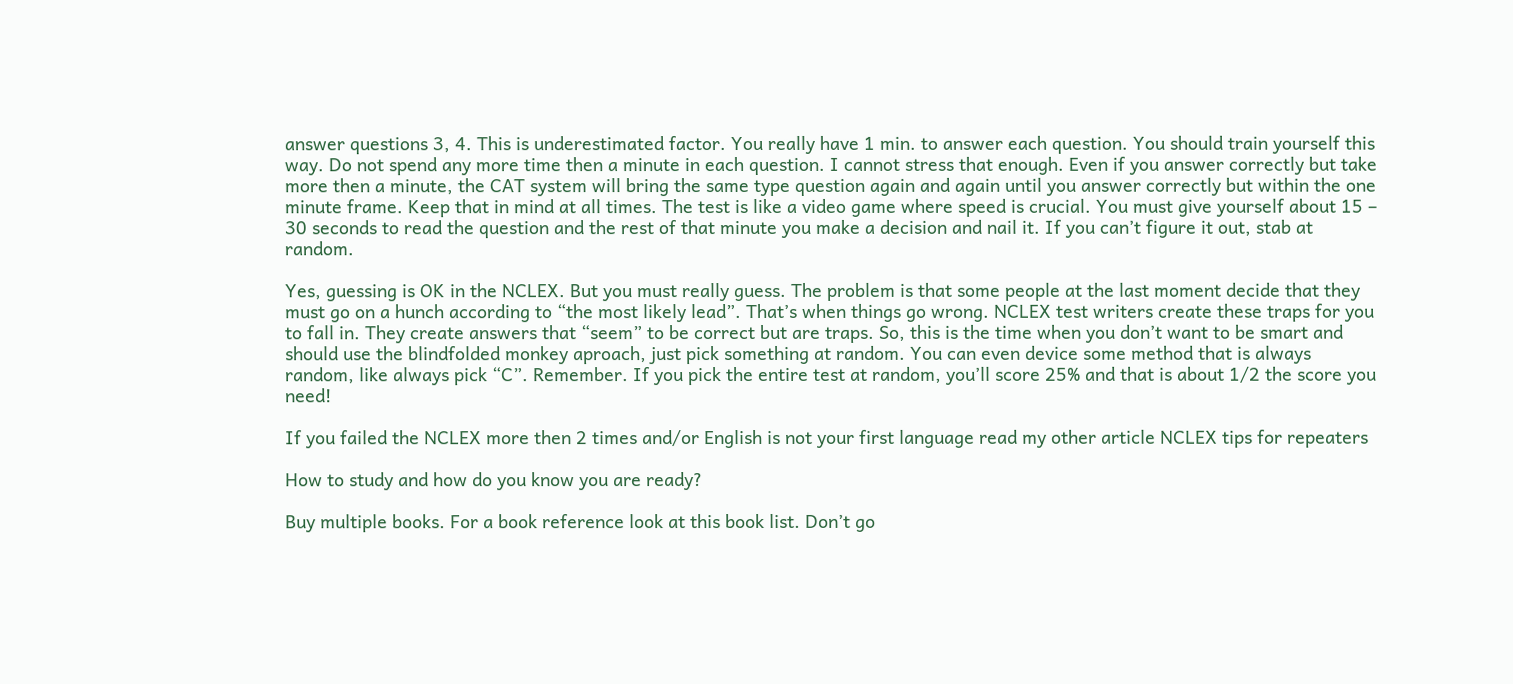answer questions 3, 4. This is underestimated factor. You really have 1 min. to answer each question. You should train yourself this way. Do not spend any more time then a minute in each question. I cannot stress that enough. Even if you answer correctly but take more then a minute, the CAT system will bring the same type question again and again until you answer correctly but within the one minute frame. Keep that in mind at all times. The test is like a video game where speed is crucial. You must give yourself about 15 – 30 seconds to read the question and the rest of that minute you make a decision and nail it. If you can’t figure it out, stab at random.

Yes, guessing is OK in the NCLEX. But you must really guess. The problem is that some people at the last moment decide that they must go on a hunch according to “the most likely lead”. That’s when things go wrong. NCLEX test writers create these traps for you to fall in. They create answers that “seem” to be correct but are traps. So, this is the time when you don’t want to be smart and should use the blindfolded monkey aproach, just pick something at random. You can even device some method that is always random, like always pick “C”. Remember. If you pick the entire test at random, you’ll score 25% and that is about 1/2 the score you need!

If you failed the NCLEX more then 2 times and/or English is not your first language read my other article NCLEX tips for repeaters

How to study and how do you know you are ready?

Buy multiple books. For a book reference look at this book list. Don’t go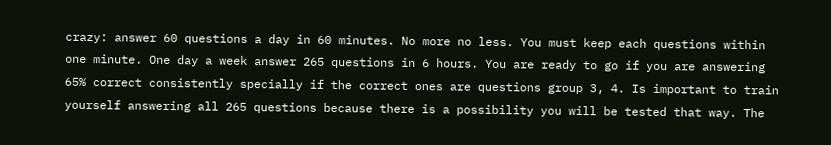crazy: answer 60 questions a day in 60 minutes. No more no less. You must keep each questions within one minute. One day a week answer 265 questions in 6 hours. You are ready to go if you are answering 65% correct consistently specially if the correct ones are questions group 3, 4. Is important to train yourself answering all 265 questions because there is a possibility you will be tested that way. The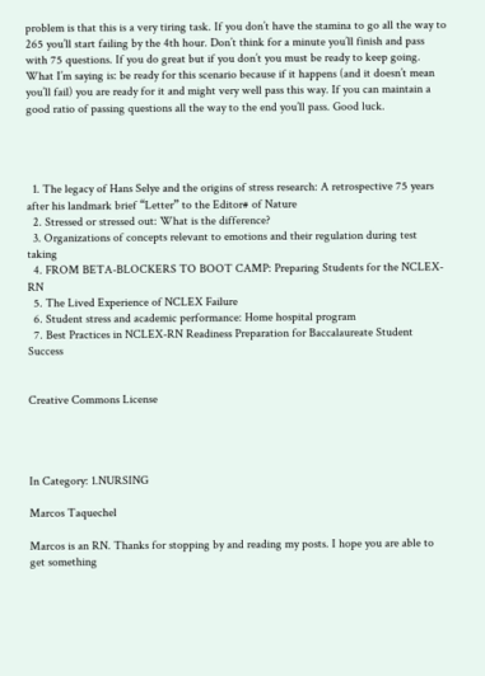problem is that this is a very tiring task. If you don’t have the stamina to go all the way to 265 you’ll start failing by the 4th hour. Don’t think for a minute you’ll finish and pass with 75 questions. If you do great but if you don’t you must be ready to keep going. What I’m saying is: be ready for this scenario because if it happens (and it doesn’t mean you’ll fail) you are ready for it and might very well pass this way. If you can maintain a good ratio of passing questions all the way to the end you’ll pass. Good luck.




  1. The legacy of Hans Selye and the origins of stress research: A retrospective 75 years after his landmark brief “Letter” to the Editor# of Nature
  2. Stressed or stressed out: What is the difference?
  3. Organizations of concepts relevant to emotions and their regulation during test taking
  4. FROM BETA-BLOCKERS TO BOOT CAMP: Preparing Students for the NCLEX-RN
  5. The Lived Experience of NCLEX Failure
  6. Student stress and academic performance: Home hospital program
  7. Best Practices in NCLEX-RN Readiness Preparation for Baccalaureate Student Success


Creative Commons License




In Category: 1.NURSING

Marcos Taquechel

Marcos is an RN. Thanks for stopping by and reading my posts. I hope you are able to get something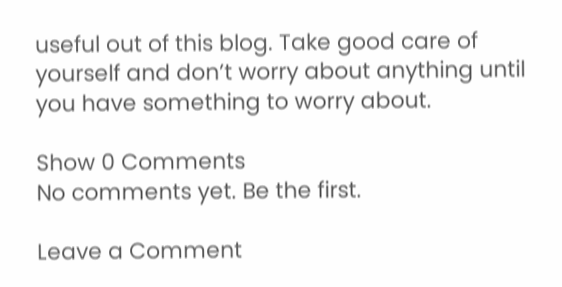useful out of this blog. Take good care of yourself and don’t worry about anything until you have something to worry about.

Show 0 Comments
No comments yet. Be the first.

Leave a Comment